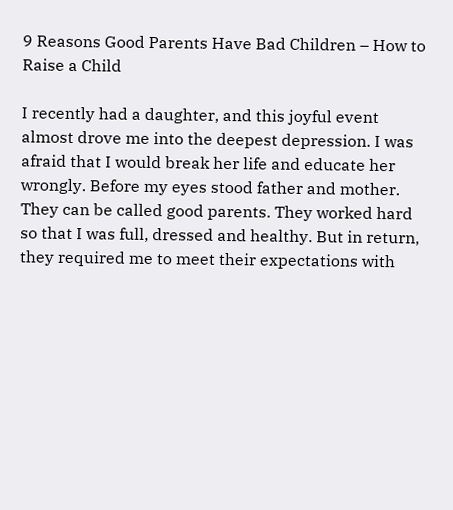9 Reasons Good Parents Have Bad Children – How to Raise a Child

I recently had a daughter, and this joyful event almost drove me into the deepest depression. I was afraid that I would break her life and educate her wrongly. Before my eyes stood father and mother. They can be called good parents. They worked hard so that I was full, dressed and healthy. But in return, they required me to meet their expectations with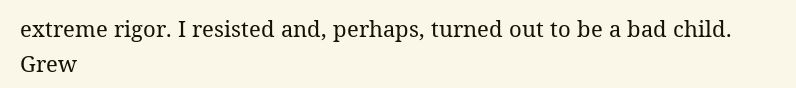extreme rigor. I resisted and, perhaps, turned out to be a bad child. Grew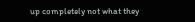up completely not what they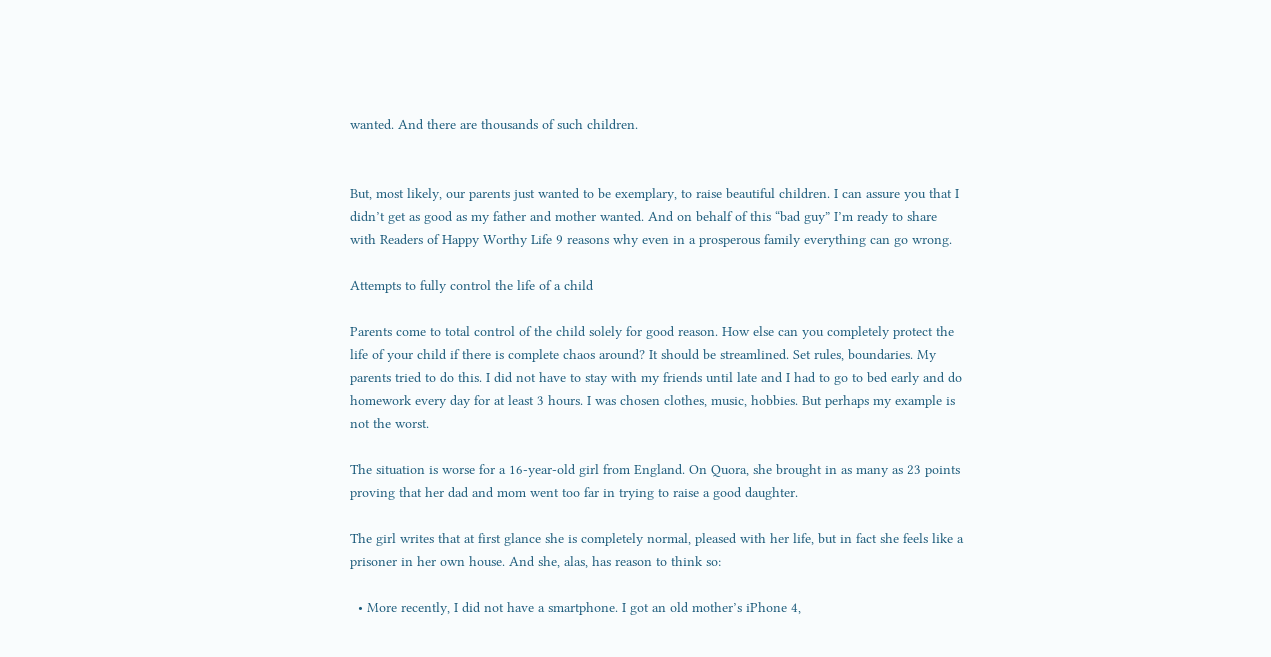wanted. And there are thousands of such children.


But, most likely, our parents just wanted to be exemplary, to raise beautiful children. I can assure you that I didn’t get as good as my father and mother wanted. And on behalf of this “bad guy” I’m ready to share with Readers of Happy Worthy Life 9 reasons why even in a prosperous family everything can go wrong.

Attempts to fully control the life of a child

Parents come to total control of the child solely for good reason. How else can you completely protect the life of your child if there is complete chaos around? It should be streamlined. Set rules, boundaries. My parents tried to do this. I did not have to stay with my friends until late and I had to go to bed early and do homework every day for at least 3 hours. I was chosen clothes, music, hobbies. But perhaps my example is not the worst.

The situation is worse for a 16-year-old girl from England. On Quora, she brought in as many as 23 points proving that her dad and mom went too far in trying to raise a good daughter.

The girl writes that at first glance she is completely normal, pleased with her life, but in fact she feels like a prisoner in her own house. And she, alas, has reason to think so:

  • More recently, I did not have a smartphone. I got an old mother’s iPhone 4,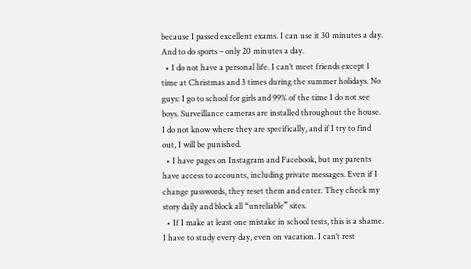because I passed excellent exams. I can use it 30 minutes a day. And to do sports – only 20 minutes a day.
  • I do not have a personal life. I can’t meet friends except 1 time at Christmas and 3 times during the summer holidays. No guys: I go to school for girls and 99% of the time I do not see boys. Surveillance cameras are installed throughout the house. I do not know where they are specifically, and if I try to find out, I will be punished.
  • I have pages on Instagram and Facebook, but my parents have access to accounts, including private messages. Even if I change passwords, they reset them and enter. They check my story daily and block all “unreliable” sites.
  • If I make at least one mistake in school tests, this is a shame. I have to study every day, even on vacation. I can’t rest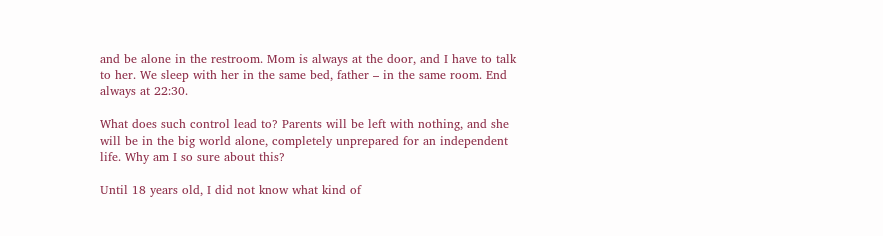and be alone in the restroom. Mom is always at the door, and I have to talk to her. We sleep with her in the same bed, father – in the same room. End always at 22:30.

What does such control lead to? Parents will be left with nothing, and she will be in the big world alone, completely unprepared for an independent life. Why am I so sure about this?

Until 18 years old, I did not know what kind of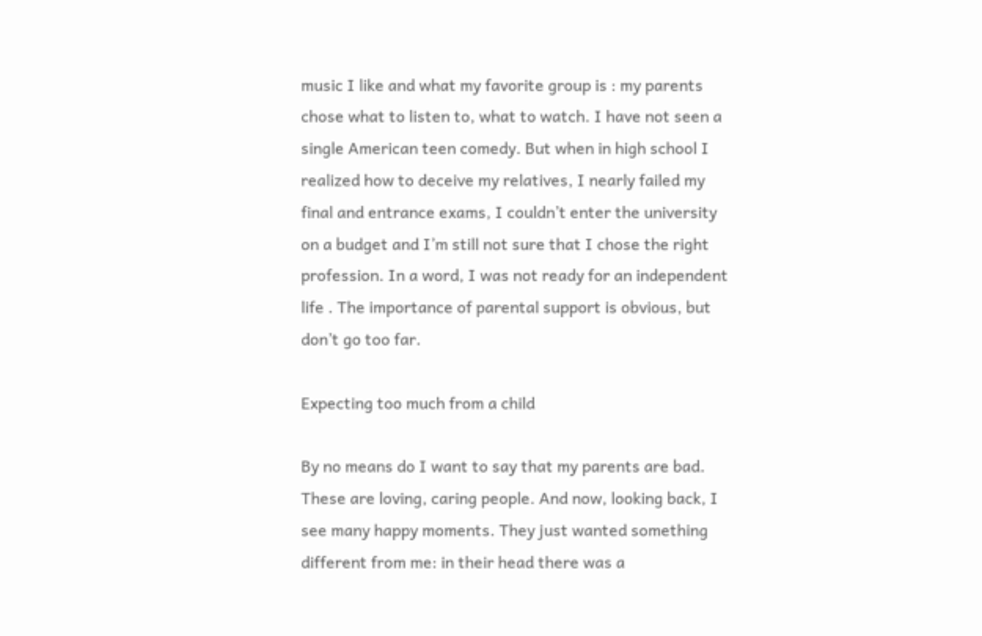music I like and what my favorite group is : my parents chose what to listen to, what to watch. I have not seen a single American teen comedy. But when in high school I realized how to deceive my relatives, I nearly failed my final and entrance exams, I couldn’t enter the university on a budget and I’m still not sure that I chose the right profession. In a word, I was not ready for an independent life . The importance of parental support is obvious, but don’t go too far.

Expecting too much from a child

By no means do I want to say that my parents are bad. These are loving, caring people. And now, looking back, I see many happy moments. They just wanted something different from me: in their head there was a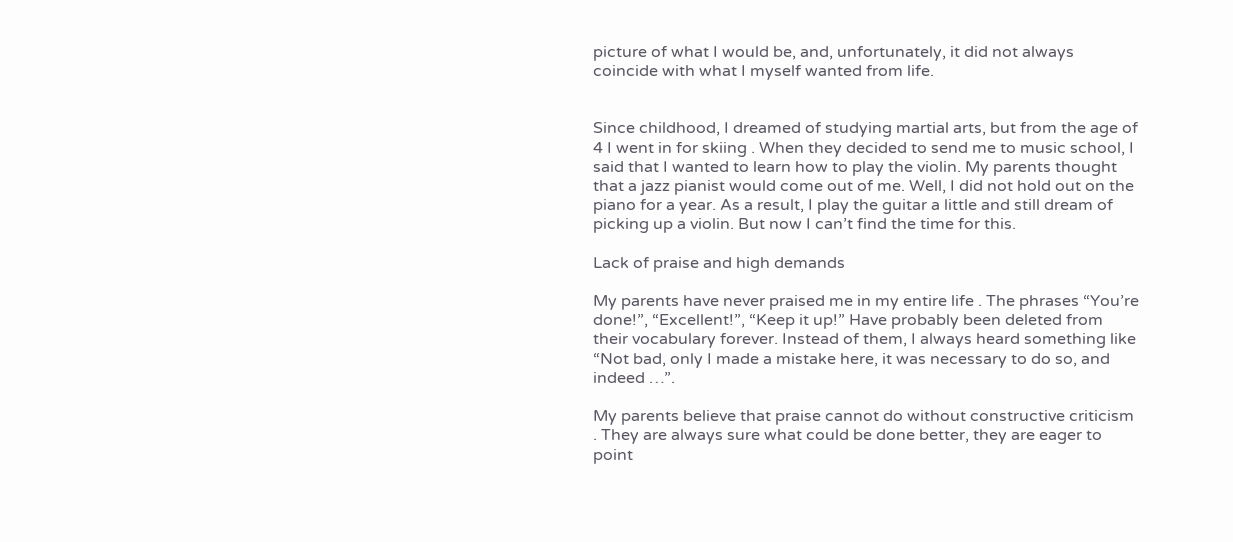picture of what I would be, and, unfortunately, it did not always coincide with what I myself wanted from life.


Since childhood, I dreamed of studying martial arts, but from the age of 4 I went in for skiing . When they decided to send me to music school, I said that I wanted to learn how to play the violin. My parents thought that a jazz pianist would come out of me. Well, I did not hold out on the piano for a year. As a result, I play the guitar a little and still dream of picking up a violin. But now I can’t find the time for this.

Lack of praise and high demands

My parents have never praised me in my entire life . The phrases “You’re done!”, “Excellent!”, “Keep it up!” Have probably been deleted from their vocabulary forever. Instead of them, I always heard something like “Not bad, only I made a mistake here, it was necessary to do so, and indeed …”.

My parents believe that praise cannot do without constructive criticism . They are always sure what could be done better, they are eager to point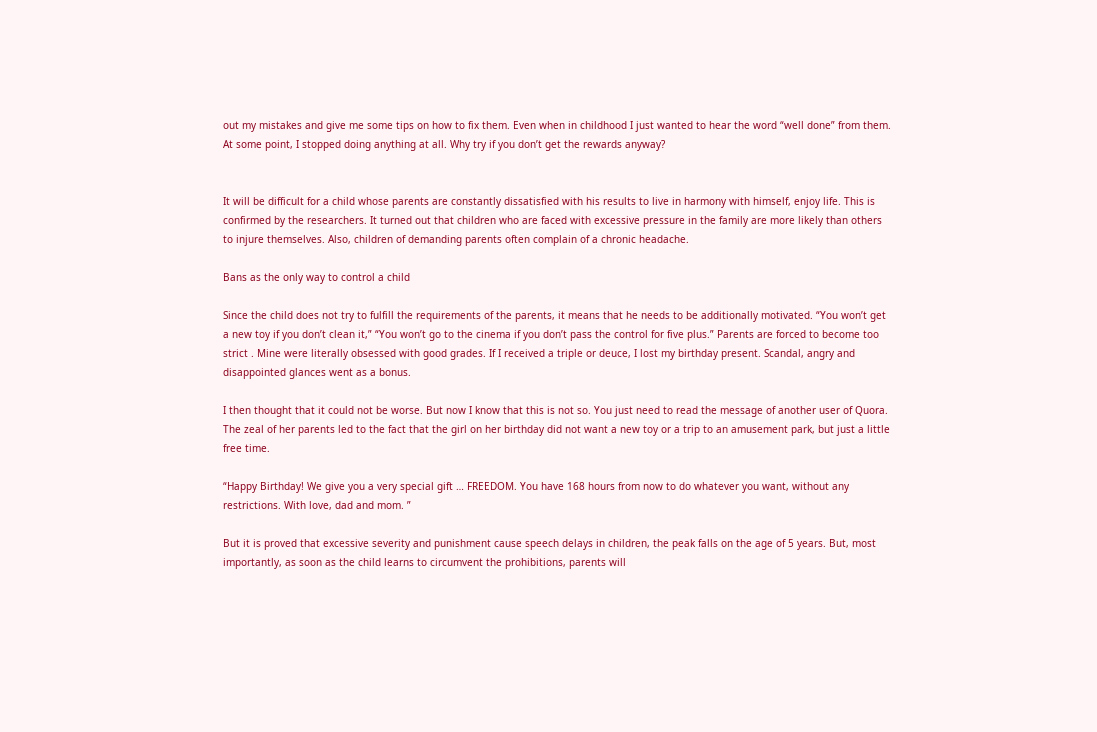out my mistakes and give me some tips on how to fix them. Even when in childhood I just wanted to hear the word “well done” from them. At some point, I stopped doing anything at all. Why try if you don’t get the rewards anyway?


It will be difficult for a child whose parents are constantly dissatisfied with his results to live in harmony with himself, enjoy life. This is confirmed by the researchers. It turned out that children who are faced with excessive pressure in the family are more likely than others to injure themselves. Also, children of demanding parents often complain of a chronic headache.

Bans as the only way to control a child

Since the child does not try to fulfill the requirements of the parents, it means that he needs to be additionally motivated. “You won’t get a new toy if you don’t clean it,” “You won’t go to the cinema if you don’t pass the control for five plus.” Parents are forced to become too strict . Mine were literally obsessed with good grades. If I received a triple or deuce, I lost my birthday present. Scandal, angry and disappointed glances went as a bonus.

I then thought that it could not be worse. But now I know that this is not so. You just need to read the message of another user of Quora. The zeal of her parents led to the fact that the girl on her birthday did not want a new toy or a trip to an amusement park, but just a little free time.

“Happy Birthday! We give you a very special gift … FREEDOM. You have 168 hours from now to do whatever you want, without any restrictions. With love, dad and mom. ”

But it is proved that excessive severity and punishment cause speech delays in children, the peak falls on the age of 5 years. But, most importantly, as soon as the child learns to circumvent the prohibitions, parents will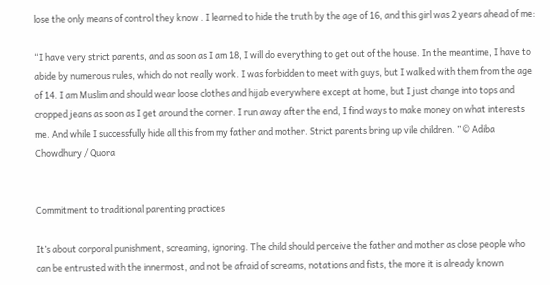lose the only means of control they know . I learned to hide the truth by the age of 16, and this girl was 2 years ahead of me:

“I have very strict parents, and as soon as I am 18, I will do everything to get out of the house. In the meantime, I have to abide by numerous rules, which do not really work. I was forbidden to meet with guys, but I walked with them from the age of 14. I am Muslim and should wear loose clothes and hijab everywhere except at home, but I just change into tops and cropped jeans as soon as I get around the corner. I run away after the end, I find ways to make money on what interests me. And while I successfully hide all this from my father and mother. Strict parents bring up vile children. ” © Adiba Chowdhury / Quora


Commitment to traditional parenting practices

It’s about corporal punishment, screaming, ignoring. The child should perceive the father and mother as close people who can be entrusted with the innermost, and not be afraid of screams, notations and fists, the more it is already known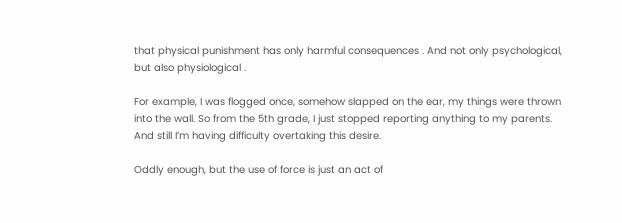that physical punishment has only harmful consequences . And not only psychological, but also physiological .

For example, I was flogged once, somehow slapped on the ear, my things were thrown into the wall. So from the 5th grade, I just stopped reporting anything to my parents. And still I’m having difficulty overtaking this desire.

Oddly enough, but the use of force is just an act of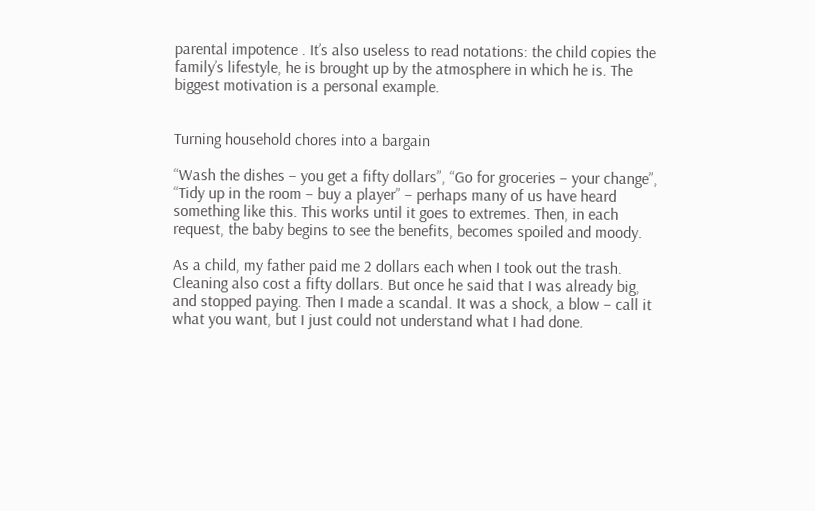parental impotence . It’s also useless to read notations: the child copies the family’s lifestyle, he is brought up by the atmosphere in which he is. The biggest motivation is a personal example.


Turning household chores into a bargain

“Wash the dishes – you get a fifty dollars”, “Go for groceries – your change”, “Tidy up in the room – buy a player” – perhaps many of us have heard something like this. This works until it goes to extremes. Then, in each request, the baby begins to see the benefits, becomes spoiled and moody.

As a child, my father paid me 2 dollars each when I took out the trash. Cleaning also cost a fifty dollars. But once he said that I was already big, and stopped paying. Then I made a scandal. It was a shock, a blow – call it what you want, but I just could not understand what I had done.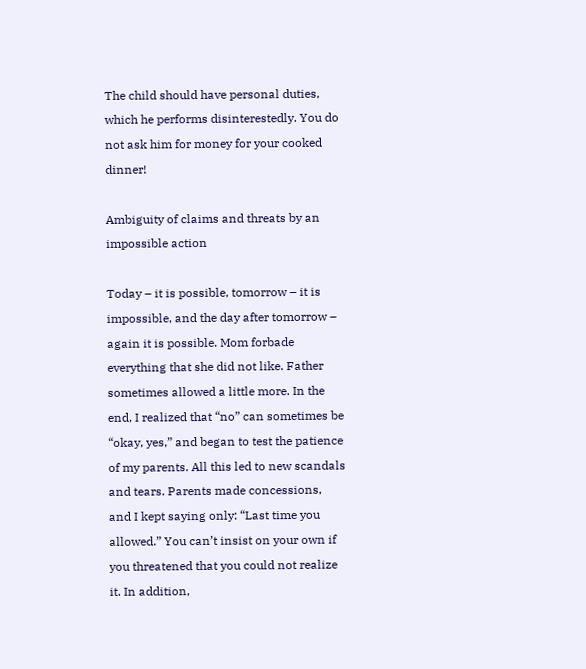The child should have personal duties, which he performs disinterestedly. You do not ask him for money for your cooked dinner!

Ambiguity of claims and threats by an impossible action

Today – it is possible, tomorrow – it is impossible, and the day after tomorrow – again it is possible. Mom forbade everything that she did not like. Father sometimes allowed a little more. In the end, I realized that “no” can sometimes be “okay, yes,” and began to test the patience of my parents. All this led to new scandals and tears. Parents made concessions, and I kept saying only: “Last time you allowed.” You can’t insist on your own if you threatened that you could not realize it. In addition,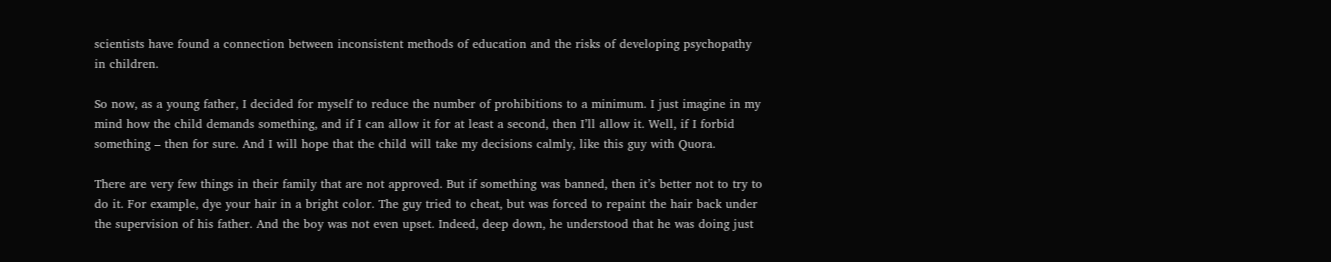scientists have found a connection between inconsistent methods of education and the risks of developing psychopathy in children.

So now, as a young father, I decided for myself to reduce the number of prohibitions to a minimum. I just imagine in my mind how the child demands something, and if I can allow it for at least a second, then I’ll allow it. Well, if I forbid something – then for sure. And I will hope that the child will take my decisions calmly, like this guy with Quora.

There are very few things in their family that are not approved. But if something was banned, then it’s better not to try to do it. For example, dye your hair in a bright color. The guy tried to cheat, but was forced to repaint the hair back under the supervision of his father. And the boy was not even upset. Indeed, deep down, he understood that he was doing just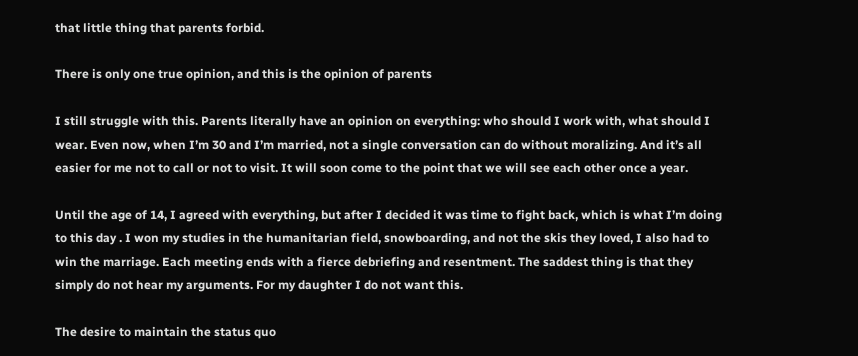that little thing that parents forbid.

There is only one true opinion, and this is the opinion of parents

I still struggle with this. Parents literally have an opinion on everything: who should I work with, what should I wear. Even now, when I’m 30 and I’m married, not a single conversation can do without moralizing. And it’s all easier for me not to call or not to visit. It will soon come to the point that we will see each other once a year.

Until the age of 14, I agreed with everything, but after I decided it was time to fight back, which is what I’m doing to this day . I won my studies in the humanitarian field, snowboarding, and not the skis they loved, I also had to win the marriage. Each meeting ends with a fierce debriefing and resentment. The saddest thing is that they simply do not hear my arguments. For my daughter I do not want this.

The desire to maintain the status quo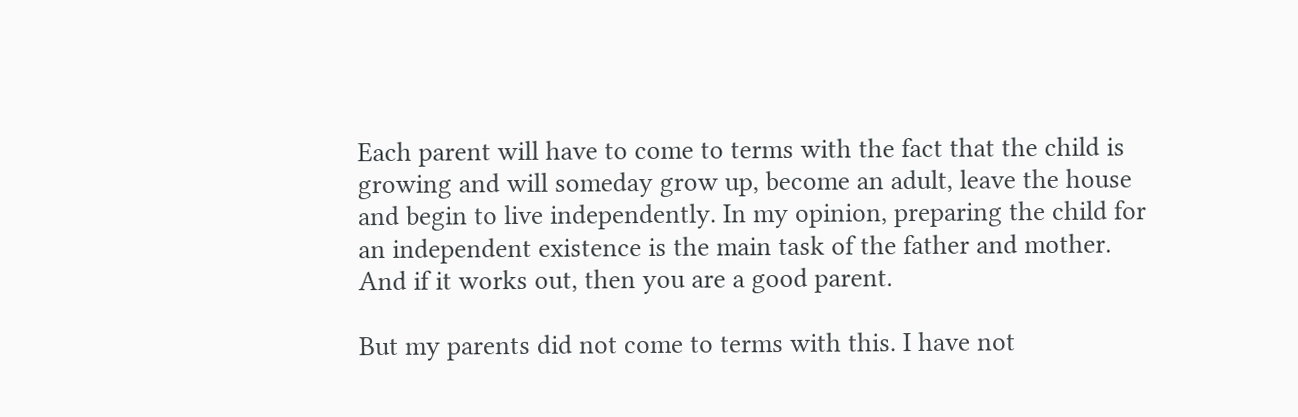Each parent will have to come to terms with the fact that the child is growing and will someday grow up, become an adult, leave the house and begin to live independently. In my opinion, preparing the child for an independent existence is the main task of the father and mother. And if it works out, then you are a good parent.

But my parents did not come to terms with this. I have not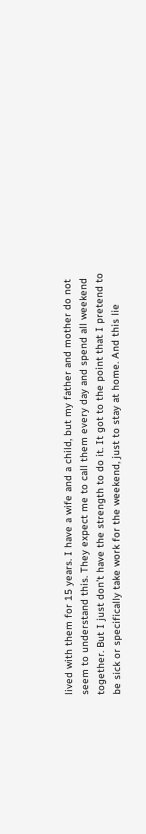lived with them for 15 years. I have a wife and a child, but my father and mother do not seem to understand this. They expect me to call them every day and spend all weekend together. But I just don’t have the strength to do it. It got to the point that I pretend to be sick or specifically take work for the weekend, just to stay at home. And this lie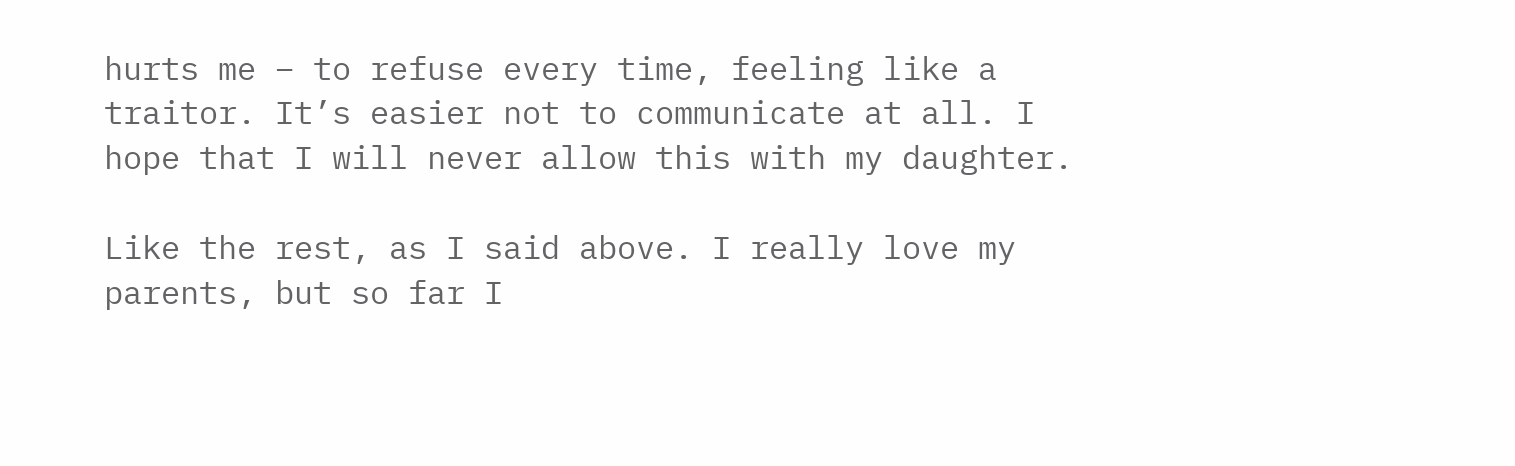hurts me – to refuse every time, feeling like a traitor. It’s easier not to communicate at all. I hope that I will never allow this with my daughter.

Like the rest, as I said above. I really love my parents, but so far I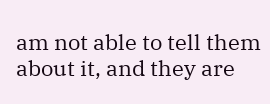am not able to tell them about it, and they are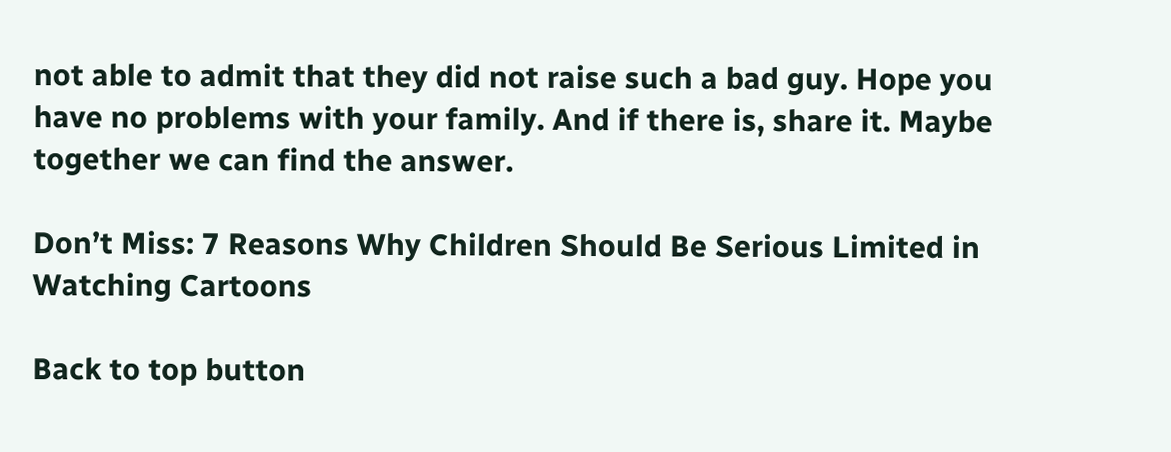not able to admit that they did not raise such a bad guy. Hope you have no problems with your family. And if there is, share it. Maybe together we can find the answer.

Don’t Miss: 7 Reasons Why Children Should Be Serious Limited in Watching Cartoons

Back to top button